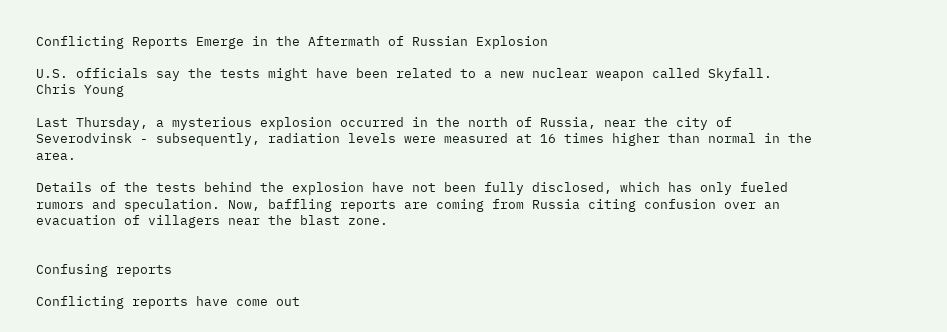Conflicting Reports Emerge in the Aftermath of Russian Explosion

U.S. officials say the tests might have been related to a new nuclear weapon called Skyfall.
Chris Young

Last Thursday, a mysterious explosion occurred in the north of Russia, near the city of Severodvinsk - subsequently, radiation levels were measured at 16 times higher than normal in the area.

Details of the tests behind the explosion have not been fully disclosed, which has only fueled rumors and speculation. Now, baffling reports are coming from Russia citing confusion over an evacuation of villagers near the blast zone.


Confusing reports

Conflicting reports have come out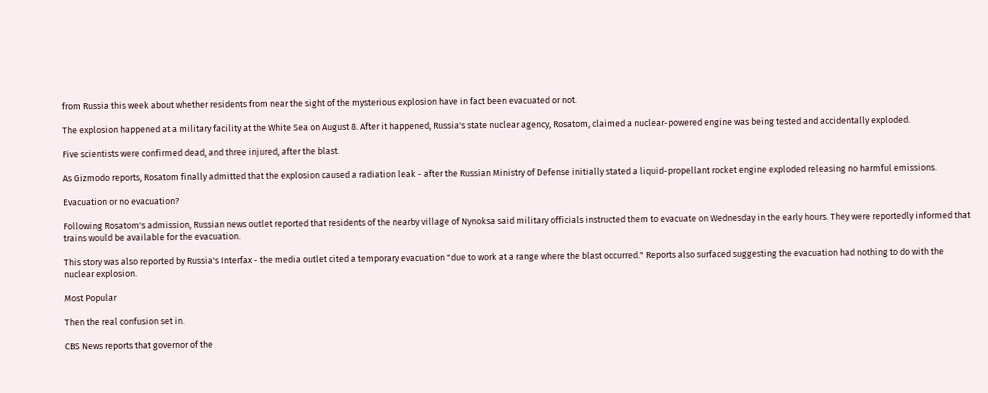from Russia this week about whether residents from near the sight of the mysterious explosion have in fact been evacuated or not.

The explosion happened at a military facility at the White Sea on August 8. After it happened, Russia's state nuclear agency, Rosatom, claimed a nuclear-powered engine was being tested and accidentally exploded.

Five scientists were confirmed dead, and three injured, after the blast.

As Gizmodo reports, Rosatom finally admitted that the explosion caused a radiation leak - after the Russian Ministry of Defense initially stated a liquid-propellant rocket engine exploded releasing no harmful emissions.

Evacuation or no evacuation?

Following Rosatom's admission, Russian news outlet reported that residents of the nearby village of Nynoksa said military officials instructed them to evacuate on Wednesday in the early hours. They were reportedly informed that trains would be available for the evacuation.

This story was also reported by Russia's Interfax - the media outlet cited a temporary evacuation "due to work at a range where the blast occurred." Reports also surfaced suggesting the evacuation had nothing to do with the nuclear explosion.

Most Popular

Then the real confusion set in.

CBS News reports that governor of the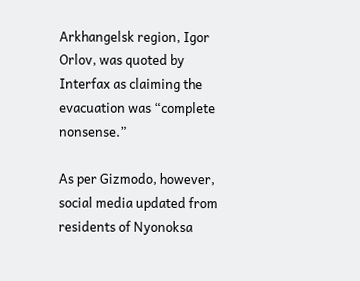Arkhangelsk region, Igor Orlov, was quoted by Interfax as claiming the evacuation was “complete nonsense.”

As per Gizmodo, however, social media updated from residents of Nyonoksa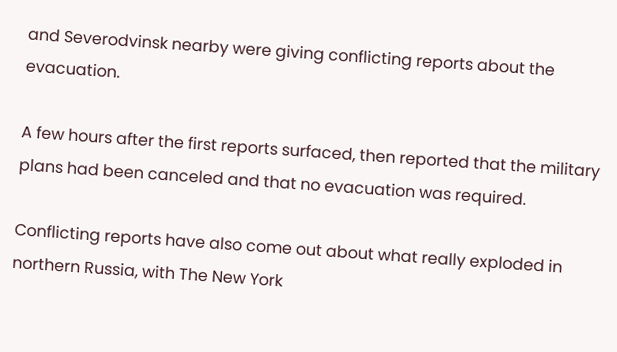and Severodvinsk nearby were giving conflicting reports about the evacuation.

A few hours after the first reports surfaced, then reported that the military plans had been canceled and that no evacuation was required.

Conflicting reports have also come out about what really exploded in northern Russia, with The New York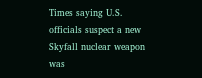Times saying U.S. officials suspect a new Skyfall nuclear weapon was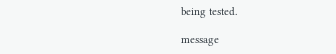being tested.

message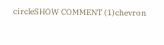circleSHOW COMMENT (1)chevron